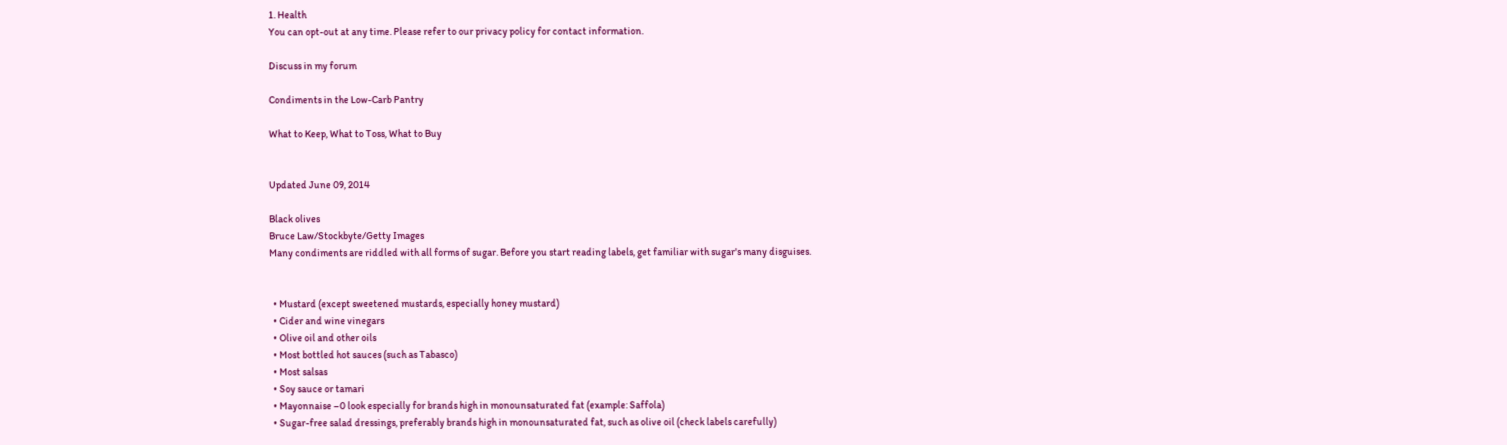1. Health
You can opt-out at any time. Please refer to our privacy policy for contact information.

Discuss in my forum

Condiments in the Low-Carb Pantry

What to Keep, What to Toss, What to Buy


Updated June 09, 2014

Black olives
Bruce Law/Stockbyte/Getty Images
Many condiments are riddled with all forms of sugar. Before you start reading labels, get familiar with sugar's many disguises.


  • Mustard (except sweetened mustards, especially honey mustard)
  • Cider and wine vinegars
  • Olive oil and other oils
  • Most bottled hot sauces (such as Tabasco)
  • Most salsas
  • Soy sauce or tamari
  • Mayonnaise –0 look especially for brands high in monounsaturated fat (example: Saffola)
  • Sugar-free salad dressings, preferably brands high in monounsaturated fat, such as olive oil (check labels carefully)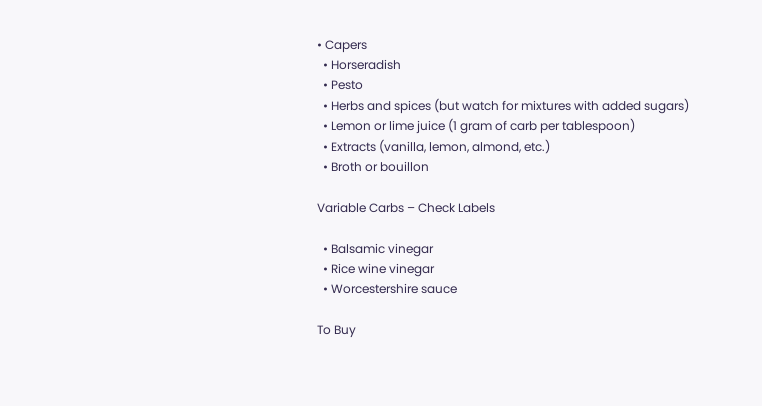• Capers
  • Horseradish
  • Pesto
  • Herbs and spices (but watch for mixtures with added sugars)
  • Lemon or lime juice (1 gram of carb per tablespoon)
  • Extracts (vanilla, lemon, almond, etc.)
  • Broth or bouillon

Variable Carbs – Check Labels

  • Balsamic vinegar
  • Rice wine vinegar
  • Worcestershire sauce

To Buy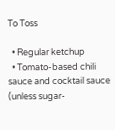To Toss

  • Regular ketchup
  • Tomato-based chili sauce and cocktail sauce (unless sugar-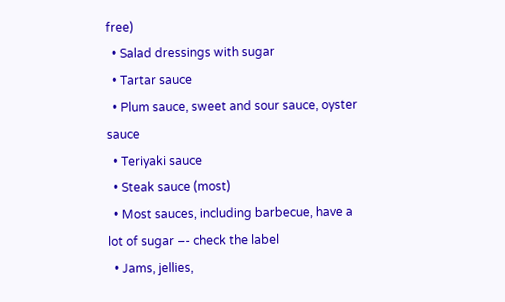free)
  • Salad dressings with sugar
  • Tartar sauce
  • Plum sauce, sweet and sour sauce, oyster sauce
  • Teriyaki sauce
  • Steak sauce (most)
  • Most sauces, including barbecue, have a lot of sugar –- check the label
  • Jams, jellies,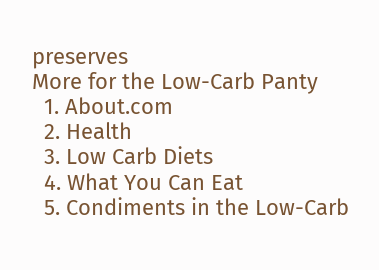preserves
More for the Low-Carb Panty
  1. About.com
  2. Health
  3. Low Carb Diets
  4. What You Can Eat
  5. Condiments in the Low-Carb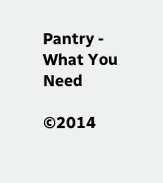Pantry - What You Need

©2014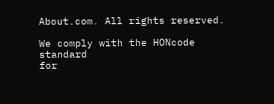About.com. All rights reserved.

We comply with the HONcode standard
for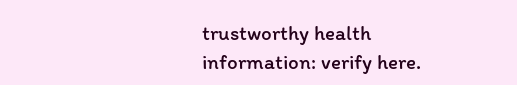trustworthy health
information: verify here.